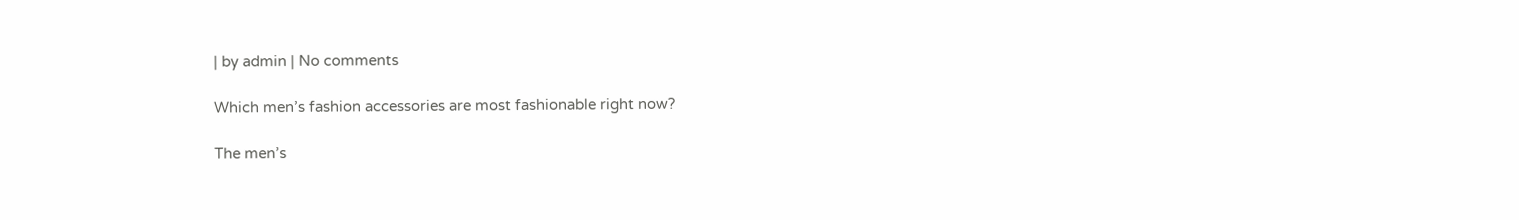| by admin | No comments

Which men’s fashion accessories are most fashionable right now?

The men’s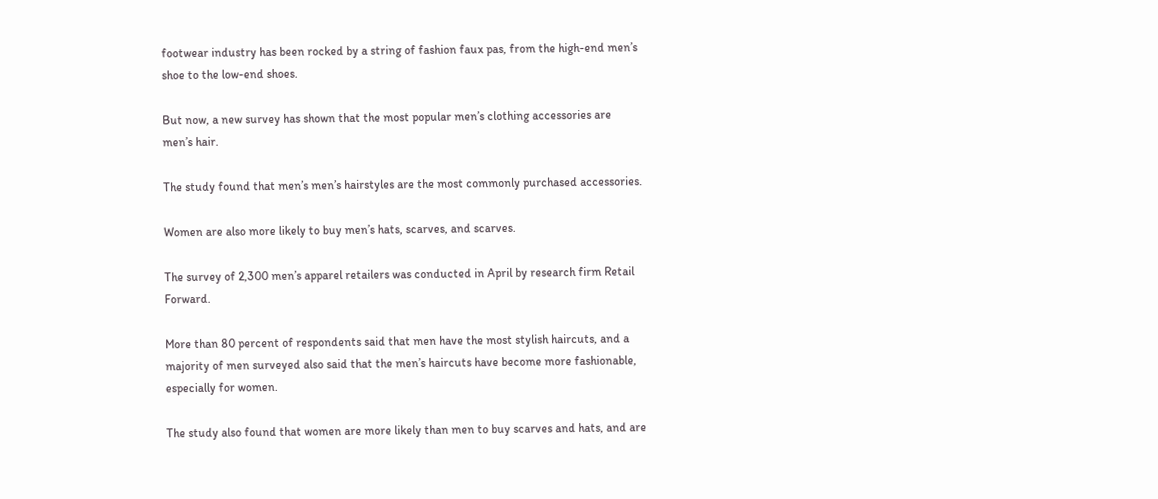footwear industry has been rocked by a string of fashion faux pas, from the high-end men’s shoe to the low-end shoes.

But now, a new survey has shown that the most popular men’s clothing accessories are men’s hair.

The study found that men’s men’s hairstyles are the most commonly purchased accessories.

Women are also more likely to buy men’s hats, scarves, and scarves.

The survey of 2,300 men’s apparel retailers was conducted in April by research firm Retail Forward.

More than 80 percent of respondents said that men have the most stylish haircuts, and a majority of men surveyed also said that the men’s haircuts have become more fashionable, especially for women.

The study also found that women are more likely than men to buy scarves and hats, and are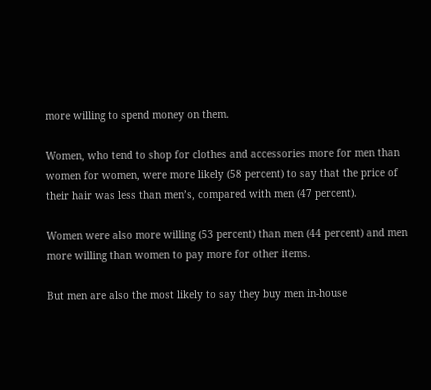more willing to spend money on them.

Women, who tend to shop for clothes and accessories more for men than women for women, were more likely (58 percent) to say that the price of their hair was less than men’s, compared with men (47 percent).

Women were also more willing (53 percent) than men (44 percent) and men more willing than women to pay more for other items.

But men are also the most likely to say they buy men in-house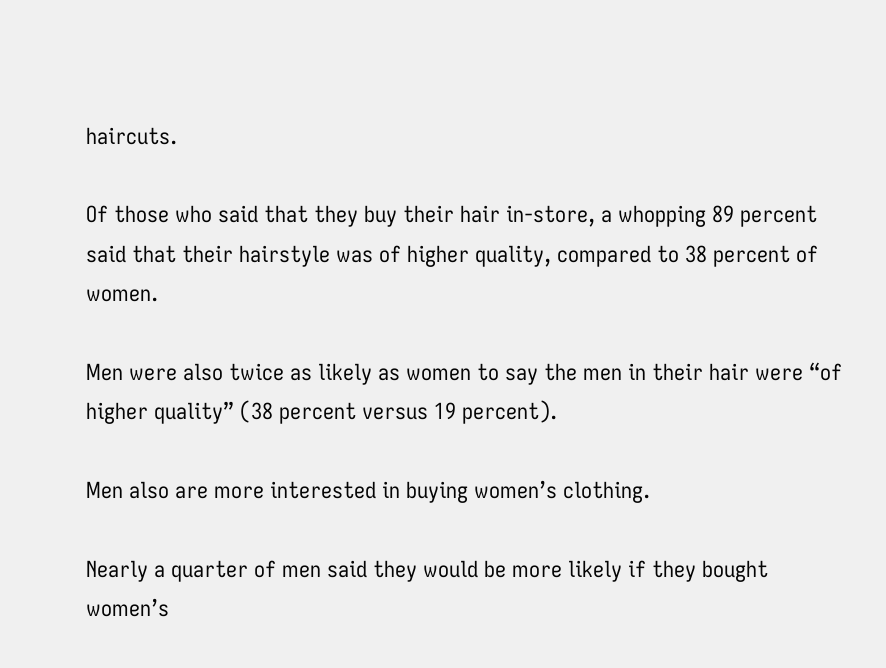haircuts.

Of those who said that they buy their hair in-store, a whopping 89 percent said that their hairstyle was of higher quality, compared to 38 percent of women.

Men were also twice as likely as women to say the men in their hair were “of higher quality” (38 percent versus 19 percent).

Men also are more interested in buying women’s clothing.

Nearly a quarter of men said they would be more likely if they bought women’s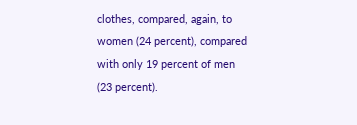clothes, compared, again, to women (24 percent), compared with only 19 percent of men (23 percent).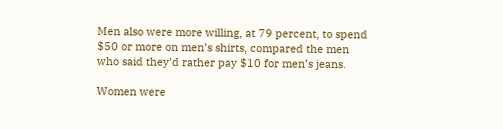Men also were more willing, at 79 percent, to spend $50 or more on men’s shirts, compared the men who said they’d rather pay $10 for men’s jeans.

Women were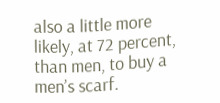also a little more likely, at 72 percent, than men, to buy a men’s scarf.